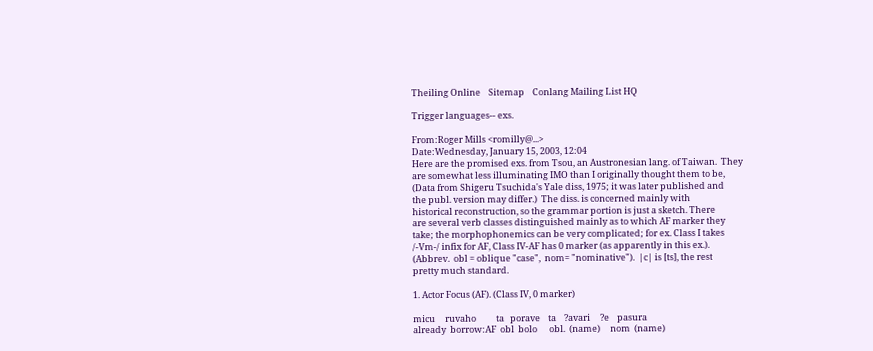Theiling Online    Sitemap    Conlang Mailing List HQ

Trigger languages-- exs.

From:Roger Mills <romilly@...>
Date:Wednesday, January 15, 2003, 12:04
Here are the promised exs. from Tsou, an Austronesian lang. of Taiwan.  They
are somewhat less illuminating IMO than I originally thought them to be,
(Data from Shigeru Tsuchida's Yale diss, 1975; it was later published and
the publ. version may differ.)  The diss. is concerned mainly with
historical reconstruction, so the grammar portion is just a sketch. There
are several verb classes distinguished mainly as to which AF marker they
take; the morphophonemics can be very complicated; for ex. Class I takes
/-Vm-/ infix for AF, Class IV-AF has 0 marker (as apparently in this ex.).
(Abbrev.  obl = oblique "case",  nom= "nominative").  |c| is [ts], the rest
pretty much standard.

1. Actor Focus (AF). (Class IV, 0 marker)

micu     ruvaho          ta   porave    ta    ?avari     ?e    pasura
already  borrow:AF  obl  bolo      obl.  (name)     nom  (name)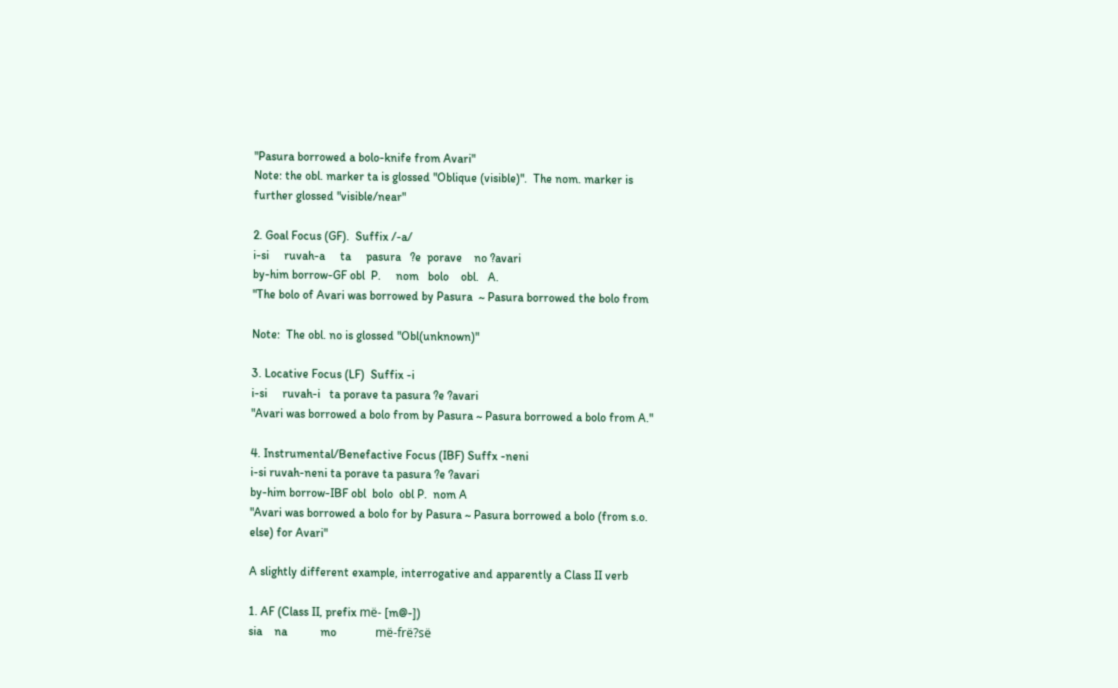"Pasura borrowed a bolo-knife from Avari"
Note: the obl. marker ta is glossed "Oblique (visible)".  The nom. marker is
further glossed "visible/near"

2. Goal Focus (GF).  Suffix /-a/
i-si     ruvah-a     ta     pasura   ?e  porave    no ?avari
by-him borrow-GF obl  P.     nom   bolo    obl.   A.
"The bolo of Avari was borrowed by Pasura  ~ Pasura borrowed the bolo from

Note:  The obl. no is glossed "Obl(unknown)"

3. Locative Focus (LF)  Suffix -i
i-si     ruvah-i   ta porave ta pasura ?e ?avari
"Avari was borrowed a bolo from by Pasura ~ Pasura borrowed a bolo from A."

4. Instrumental/Benefactive Focus (IBF) Suffx -neni
i-si ruvah-neni ta porave ta pasura ?e ?avari
by-him borrow-IBF obl  bolo  obl P.  nom A
"Avari was borrowed a bolo for by Pasura ~ Pasura borrowed a bolo (from s.o.
else) for Avari"

A slightly different example, interrogative and apparently a Class II verb

1. AF (Class II, prefix më- [m@-])
sia    na           mo             më-frë?së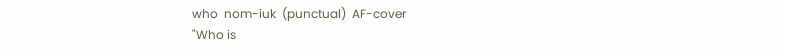who  nom-iuk  (punctual)  AF-cover
"Who is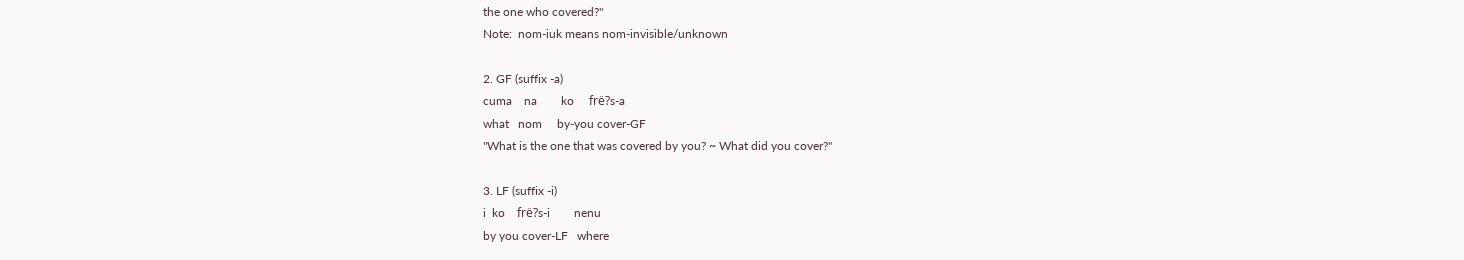the one who covered?"
Note:  nom-iuk means nom-invisible/unknown

2. GF (suffix -a)
cuma    na        ko     frë?s-a
what   nom     by-you cover-GF
"What is the one that was covered by you? ~ What did you cover?"

3. LF (suffix -i)
i  ko    frë?s-i        nenu
by you cover-LF   where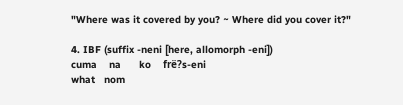"Where was it covered by you? ~ Where did you cover it?"

4. IBF (suffix -neni [here, allomorph -eni])
cuma    na      ko    frë?s-eni
what   nom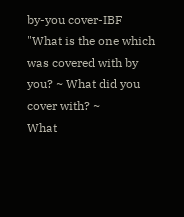by-you cover-IBF
"What is the one which was covered with by you? ~ What did you cover with? ~
What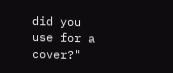did you use for a cover?"